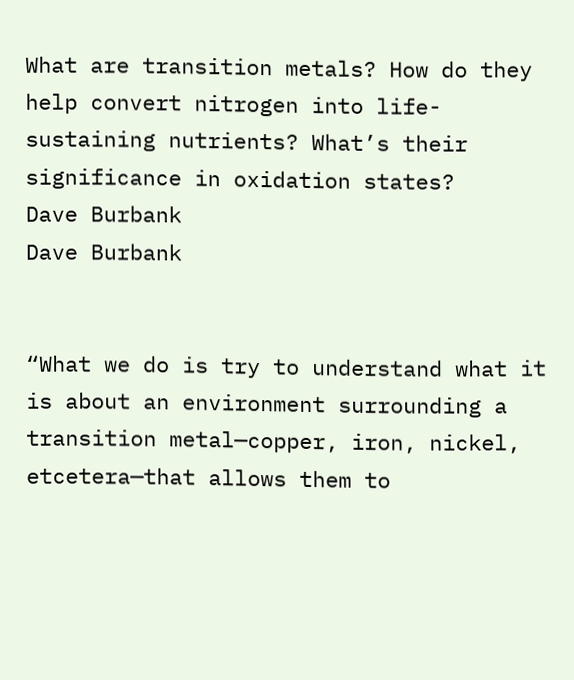What are transition metals? How do they help convert nitrogen into life-sustaining nutrients? What’s their significance in oxidation states?
Dave Burbank
Dave Burbank


“What we do is try to understand what it is about an environment surrounding a transition metal—copper, iron, nickel, etcetera—that allows them to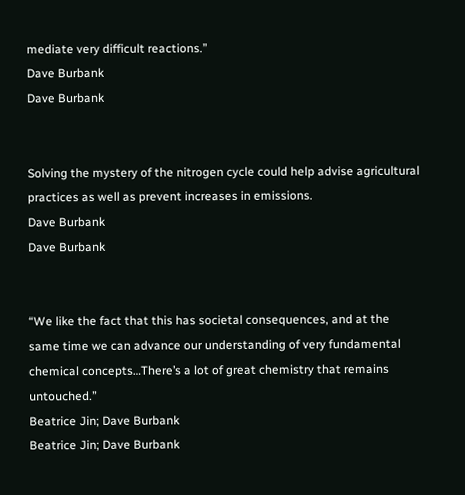mediate very difficult reactions.”
Dave Burbank
Dave Burbank


Solving the mystery of the nitrogen cycle could help advise agricultural practices as well as prevent increases in emissions.
Dave Burbank
Dave Burbank


“We like the fact that this has societal consequences, and at the same time we can advance our understanding of very fundamental chemical concepts…There’s a lot of great chemistry that remains untouched.”
Beatrice Jin; Dave Burbank
Beatrice Jin; Dave Burbank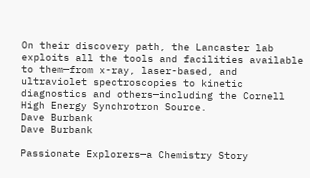On their discovery path, the Lancaster lab exploits all the tools and facilities available to them—from x-ray, laser-based, and ultraviolet spectroscopies to kinetic diagnostics and others—including the Cornell High Energy Synchrotron Source.
Dave Burbank
Dave Burbank

Passionate Explorers—a Chemistry Story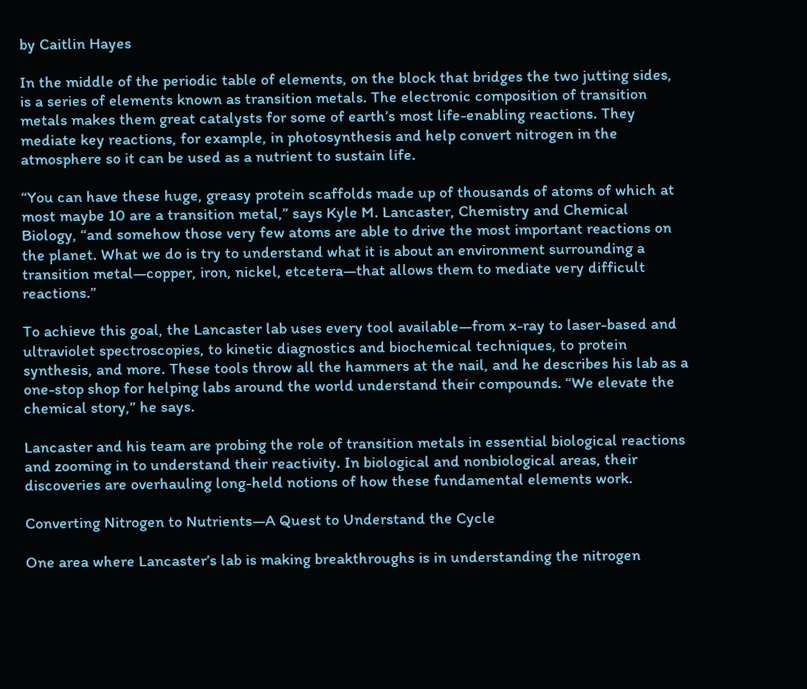by Caitlin Hayes

In the middle of the periodic table of elements, on the block that bridges the two jutting sides, is a series of elements known as transition metals. The electronic composition of transition metals makes them great catalysts for some of earth’s most life-enabling reactions. They mediate key reactions, for example, in photosynthesis and help convert nitrogen in the atmosphere so it can be used as a nutrient to sustain life.

“You can have these huge, greasy protein scaffolds made up of thousands of atoms of which at most maybe 10 are a transition metal,” says Kyle M. Lancaster, Chemistry and Chemical Biology, “and somehow those very few atoms are able to drive the most important reactions on the planet. What we do is try to understand what it is about an environment surrounding a transition metal—copper, iron, nickel, etcetera—that allows them to mediate very difficult reactions.”

To achieve this goal, the Lancaster lab uses every tool available—from x-ray to laser-based and ultraviolet spectroscopies, to kinetic diagnostics and biochemical techniques, to protein synthesis, and more. These tools throw all the hammers at the nail, and he describes his lab as a one-stop shop for helping labs around the world understand their compounds. “We elevate the chemical story,” he says.

Lancaster and his team are probing the role of transition metals in essential biological reactions and zooming in to understand their reactivity. In biological and nonbiological areas, their discoveries are overhauling long-held notions of how these fundamental elements work.

Converting Nitrogen to Nutrients—A Quest to Understand the Cycle

One area where Lancaster’s lab is making breakthroughs is in understanding the nitrogen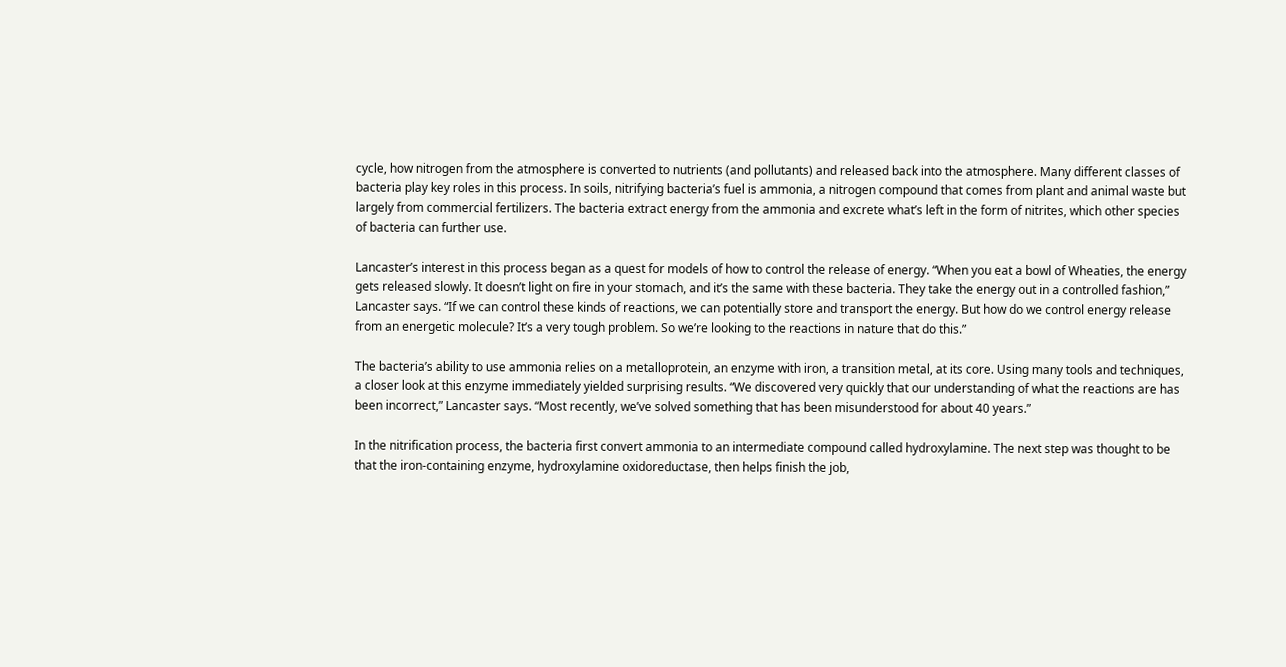cycle, how nitrogen from the atmosphere is converted to nutrients (and pollutants) and released back into the atmosphere. Many different classes of bacteria play key roles in this process. In soils, nitrifying bacteria’s fuel is ammonia, a nitrogen compound that comes from plant and animal waste but largely from commercial fertilizers. The bacteria extract energy from the ammonia and excrete what’s left in the form of nitrites, which other species of bacteria can further use.

Lancaster’s interest in this process began as a quest for models of how to control the release of energy. “When you eat a bowl of Wheaties, the energy gets released slowly. It doesn’t light on fire in your stomach, and it’s the same with these bacteria. They take the energy out in a controlled fashion,” Lancaster says. “If we can control these kinds of reactions, we can potentially store and transport the energy. But how do we control energy release from an energetic molecule? It’s a very tough problem. So we’re looking to the reactions in nature that do this.”

The bacteria’s ability to use ammonia relies on a metalloprotein, an enzyme with iron, a transition metal, at its core. Using many tools and techniques, a closer look at this enzyme immediately yielded surprising results. “We discovered very quickly that our understanding of what the reactions are has been incorrect,” Lancaster says. “Most recently, we’ve solved something that has been misunderstood for about 40 years.”

In the nitrification process, the bacteria first convert ammonia to an intermediate compound called hydroxylamine. The next step was thought to be that the iron-containing enzyme, hydroxylamine oxidoreductase, then helps finish the job,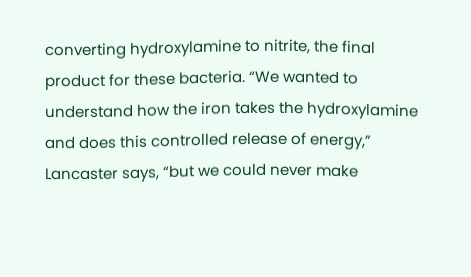converting hydroxylamine to nitrite, the final product for these bacteria. “We wanted to understand how the iron takes the hydroxylamine and does this controlled release of energy,” Lancaster says, “but we could never make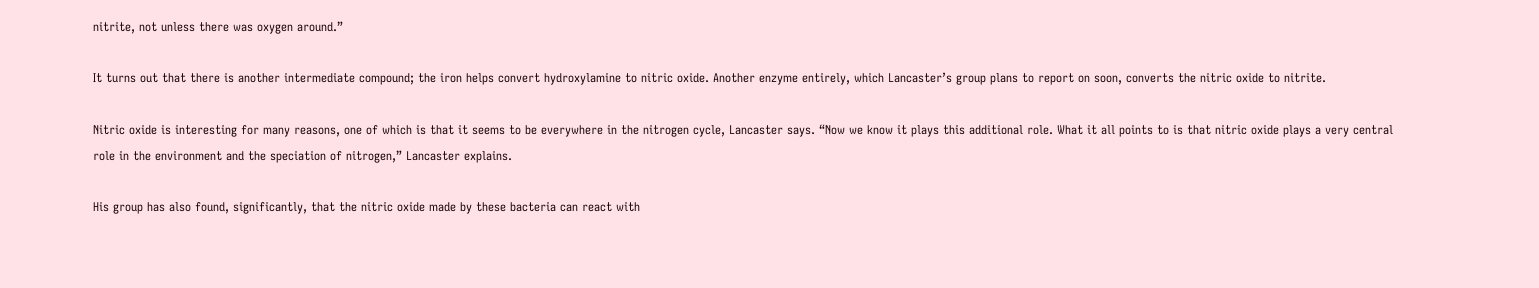nitrite, not unless there was oxygen around.”

It turns out that there is another intermediate compound; the iron helps convert hydroxylamine to nitric oxide. Another enzyme entirely, which Lancaster’s group plans to report on soon, converts the nitric oxide to nitrite.

Nitric oxide is interesting for many reasons, one of which is that it seems to be everywhere in the nitrogen cycle, Lancaster says. “Now we know it plays this additional role. What it all points to is that nitric oxide plays a very central role in the environment and the speciation of nitrogen,” Lancaster explains.

His group has also found, significantly, that the nitric oxide made by these bacteria can react with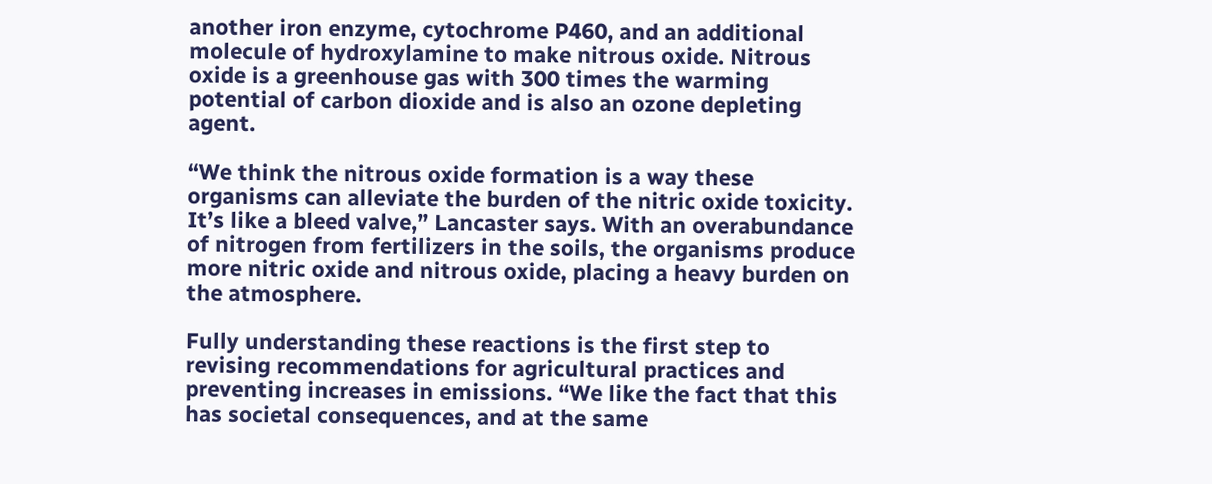another iron enzyme, cytochrome P460, and an additional molecule of hydroxylamine to make nitrous oxide. Nitrous oxide is a greenhouse gas with 300 times the warming potential of carbon dioxide and is also an ozone depleting agent.

“We think the nitrous oxide formation is a way these organisms can alleviate the burden of the nitric oxide toxicity. It’s like a bleed valve,” Lancaster says. With an overabundance of nitrogen from fertilizers in the soils, the organisms produce more nitric oxide and nitrous oxide, placing a heavy burden on the atmosphere.

Fully understanding these reactions is the first step to revising recommendations for agricultural practices and preventing increases in emissions. “We like the fact that this has societal consequences, and at the same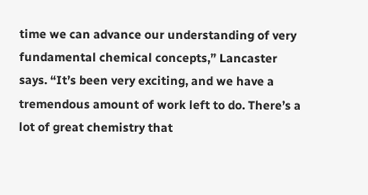time we can advance our understanding of very fundamental chemical concepts,” Lancaster says. “It’s been very exciting, and we have a tremendous amount of work left to do. There’s a lot of great chemistry that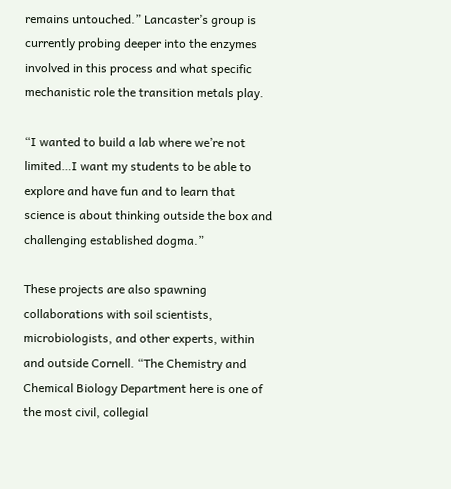remains untouched.” Lancaster’s group is currently probing deeper into the enzymes involved in this process and what specific mechanistic role the transition metals play.

“I wanted to build a lab where we’re not limited…I want my students to be able to explore and have fun and to learn that science is about thinking outside the box and challenging established dogma.”

These projects are also spawning collaborations with soil scientists, microbiologists, and other experts, within and outside Cornell. “The Chemistry and Chemical Biology Department here is one of the most civil, collegial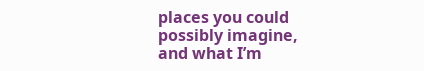places you could possibly imagine, and what I’m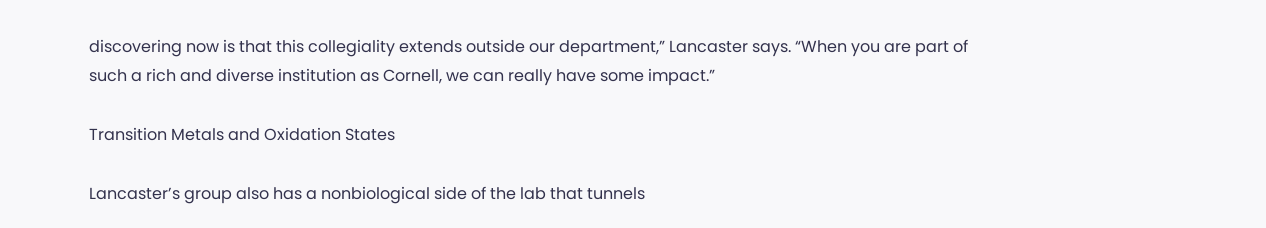discovering now is that this collegiality extends outside our department,” Lancaster says. “When you are part of such a rich and diverse institution as Cornell, we can really have some impact.”

Transition Metals and Oxidation States

Lancaster’s group also has a nonbiological side of the lab that tunnels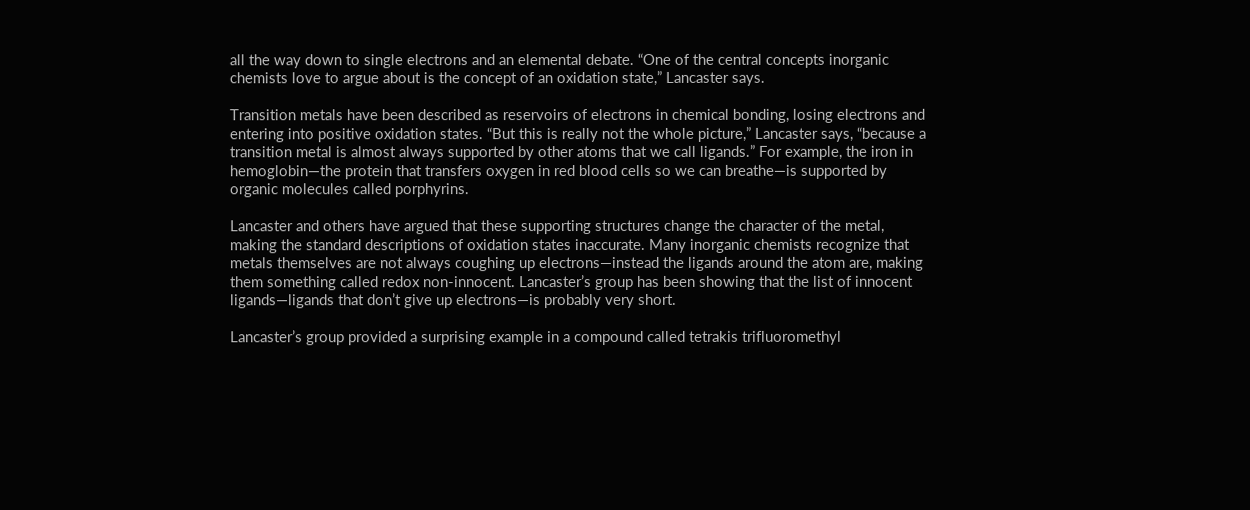all the way down to single electrons and an elemental debate. “One of the central concepts inorganic chemists love to argue about is the concept of an oxidation state,” Lancaster says.

Transition metals have been described as reservoirs of electrons in chemical bonding, losing electrons and entering into positive oxidation states. “But this is really not the whole picture,” Lancaster says, “because a transition metal is almost always supported by other atoms that we call ligands.” For example, the iron in hemoglobin—the protein that transfers oxygen in red blood cells so we can breathe—is supported by organic molecules called porphyrins.

Lancaster and others have argued that these supporting structures change the character of the metal, making the standard descriptions of oxidation states inaccurate. Many inorganic chemists recognize that metals themselves are not always coughing up electrons—instead the ligands around the atom are, making them something called redox non-innocent. Lancaster’s group has been showing that the list of innocent ligands—ligands that don’t give up electrons—is probably very short.

Lancaster’s group provided a surprising example in a compound called tetrakis trifluoromethyl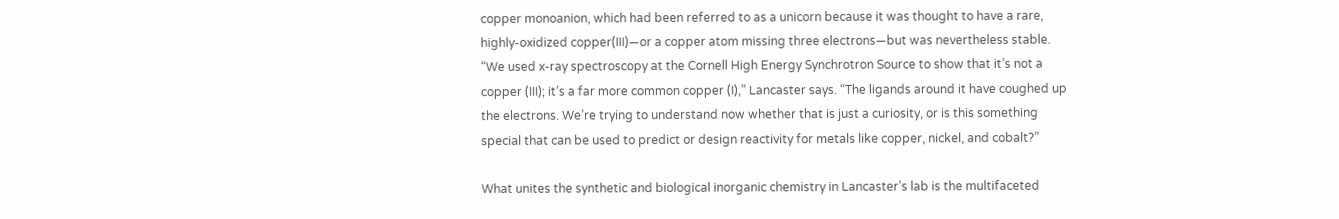copper monoanion, which had been referred to as a unicorn because it was thought to have a rare, highly-oxidized copper(III)—or a copper atom missing three electrons—but was nevertheless stable. “We used x-ray spectroscopy at the Cornell High Energy Synchrotron Source to show that it’s not a copper (III); it’s a far more common copper (I),” Lancaster says. “The ligands around it have coughed up the electrons. We’re trying to understand now whether that is just a curiosity, or is this something special that can be used to predict or design reactivity for metals like copper, nickel, and cobalt?”

What unites the synthetic and biological inorganic chemistry in Lancaster’s lab is the multifaceted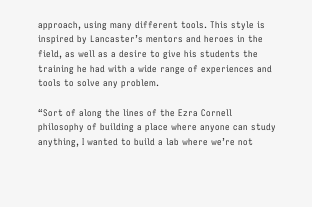approach, using many different tools. This style is inspired by Lancaster’s mentors and heroes in the field, as well as a desire to give his students the training he had with a wide range of experiences and tools to solve any problem.

“Sort of along the lines of the Ezra Cornell philosophy of building a place where anyone can study anything, I wanted to build a lab where we’re not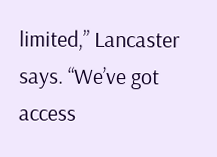limited,” Lancaster says. “We’ve got access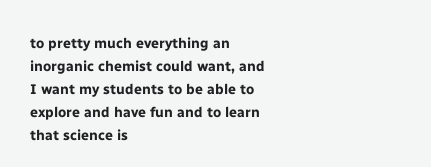to pretty much everything an inorganic chemist could want, and I want my students to be able to explore and have fun and to learn that science is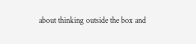about thinking outside the box and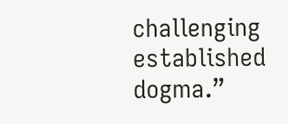challenging established dogma.”